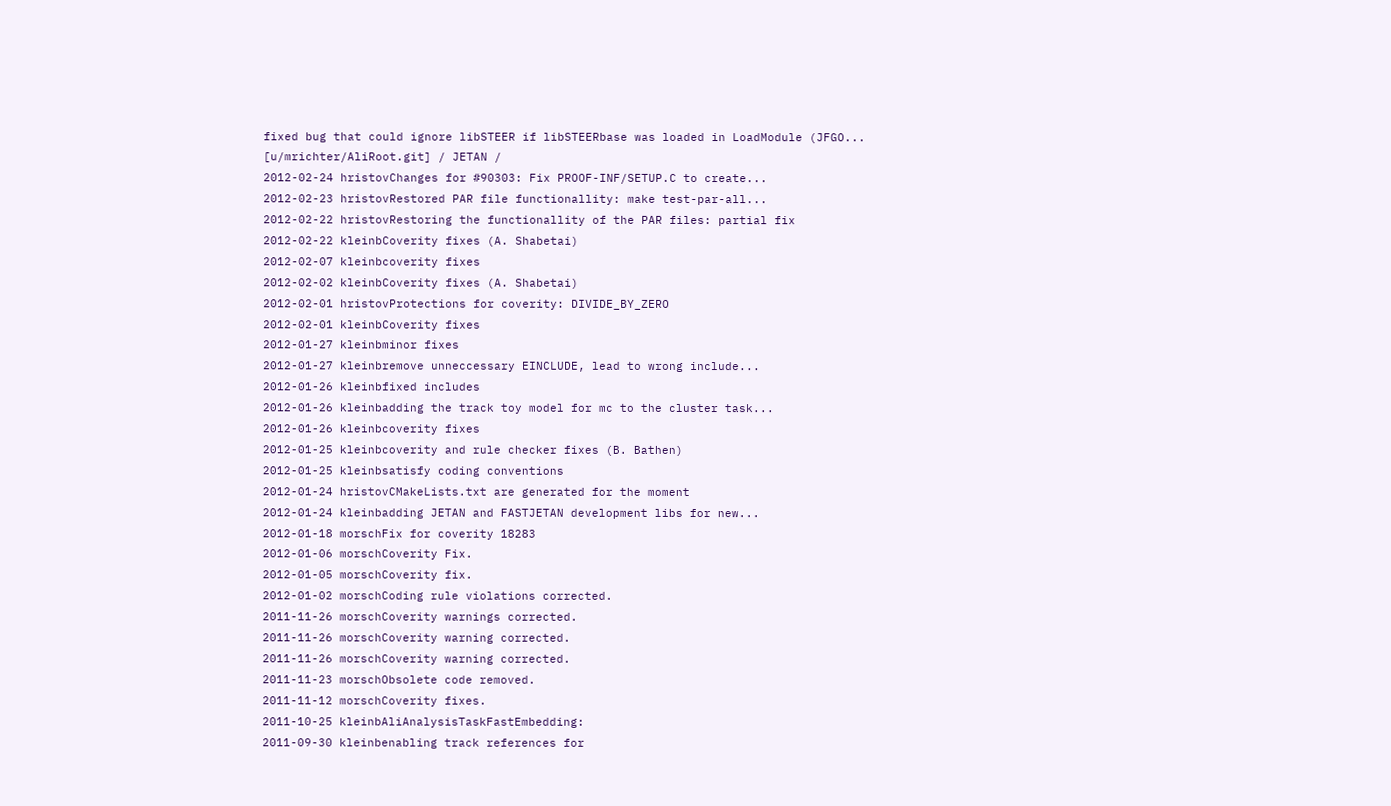fixed bug that could ignore libSTEER if libSTEERbase was loaded in LoadModule (JFGO...
[u/mrichter/AliRoot.git] / JETAN /
2012-02-24 hristovChanges for #90303: Fix PROOF-INF/SETUP.C to create...
2012-02-23 hristovRestored PAR file functionallity: make test-par-all...
2012-02-22 hristovRestoring the functionallity of the PAR files: partial fix
2012-02-22 kleinbCoverity fixes (A. Shabetai)
2012-02-07 kleinbcoverity fixes
2012-02-02 kleinbCoverity fixes (A. Shabetai)
2012-02-01 hristovProtections for coverity: DIVIDE_BY_ZERO
2012-02-01 kleinbCoverity fixes
2012-01-27 kleinbminor fixes
2012-01-27 kleinbremove unneccessary EINCLUDE, lead to wrong include...
2012-01-26 kleinbfixed includes
2012-01-26 kleinbadding the track toy model for mc to the cluster task...
2012-01-26 kleinbcoverity fixes
2012-01-25 kleinbcoverity and rule checker fixes (B. Bathen)
2012-01-25 kleinbsatisfy coding conventions
2012-01-24 hristovCMakeLists.txt are generated for the moment
2012-01-24 kleinbadding JETAN and FASTJETAN development libs for new...
2012-01-18 morschFix for coverity 18283
2012-01-06 morschCoverity Fix.
2012-01-05 morschCoverity fix.
2012-01-02 morschCoding rule violations corrected.
2011-11-26 morschCoverity warnings corrected.
2011-11-26 morschCoverity warning corrected.
2011-11-26 morschCoverity warning corrected.
2011-11-23 morschObsolete code removed.
2011-11-12 morschCoverity fixes.
2011-10-25 kleinbAliAnalysisTaskFastEmbedding:
2011-09-30 kleinbenabling track references for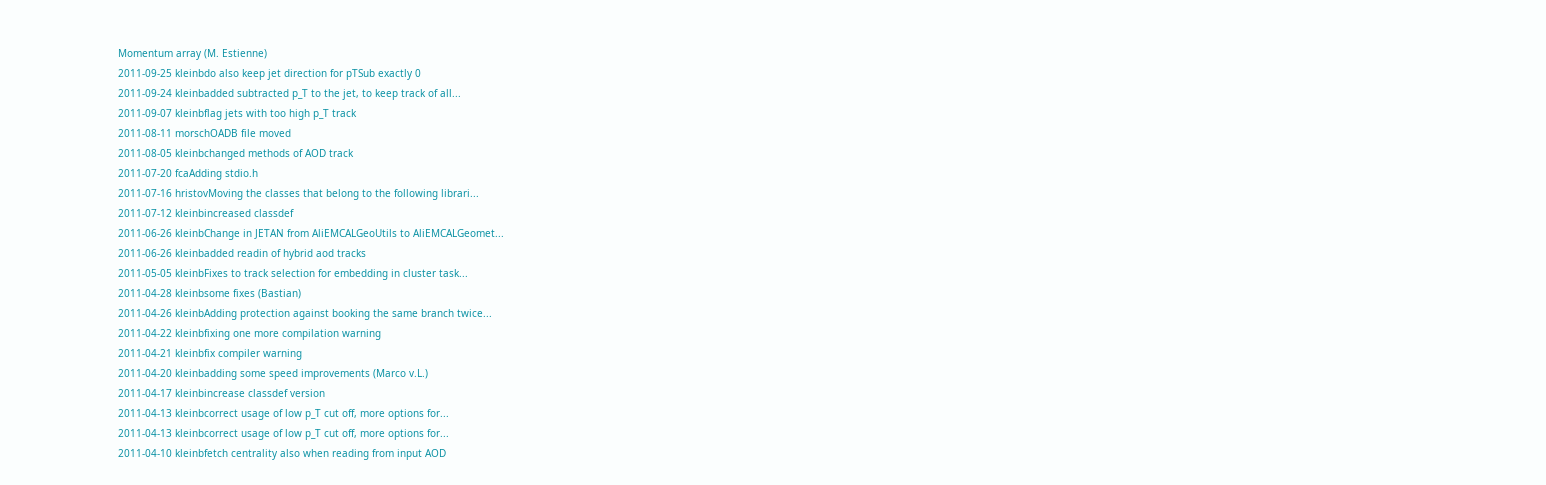Momentum array (M. Estienne)
2011-09-25 kleinbdo also keep jet direction for pTSub exactly 0
2011-09-24 kleinbadded subtracted p_T to the jet, to keep track of all...
2011-09-07 kleinbflag jets with too high p_T track
2011-08-11 morschOADB file moved
2011-08-05 kleinbchanged methods of AOD track
2011-07-20 fcaAdding stdio.h
2011-07-16 hristovMoving the classes that belong to the following librari...
2011-07-12 kleinbincreased classdef
2011-06-26 kleinbChange in JETAN from AliEMCALGeoUtils to AliEMCALGeomet...
2011-06-26 kleinbadded readin of hybrid aod tracks
2011-05-05 kleinbFixes to track selection for embedding in cluster task...
2011-04-28 kleinbsome fixes (Bastian)
2011-04-26 kleinbAdding protection against booking the same branch twice...
2011-04-22 kleinbfixing one more compilation warning
2011-04-21 kleinbfix compiler warning
2011-04-20 kleinbadding some speed improvements (Marco v.L.)
2011-04-17 kleinbincrease classdef version
2011-04-13 kleinbcorrect usage of low p_T cut off, more options for...
2011-04-13 kleinbcorrect usage of low p_T cut off, more options for...
2011-04-10 kleinbfetch centrality also when reading from input AOD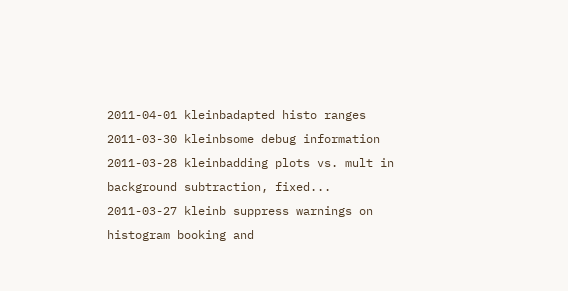2011-04-01 kleinbadapted histo ranges
2011-03-30 kleinbsome debug information
2011-03-28 kleinbadding plots vs. mult in background subtraction, fixed...
2011-03-27 kleinb suppress warnings on histogram booking and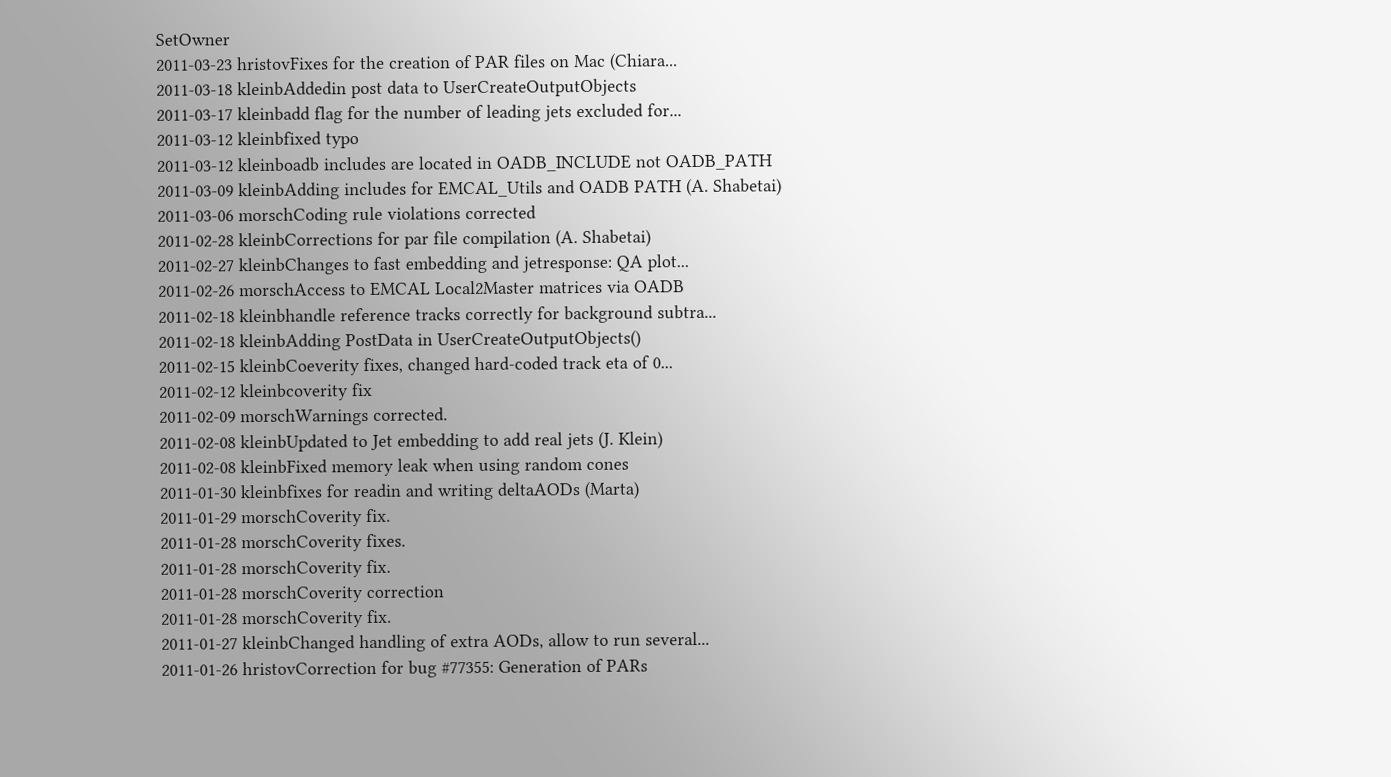SetOwner
2011-03-23 hristovFixes for the creation of PAR files on Mac (Chiara...
2011-03-18 kleinbAddedin post data to UserCreateOutputObjects
2011-03-17 kleinbadd flag for the number of leading jets excluded for...
2011-03-12 kleinbfixed typo
2011-03-12 kleinboadb includes are located in OADB_INCLUDE not OADB_PATH
2011-03-09 kleinbAdding includes for EMCAL_Utils and OADB PATH (A. Shabetai)
2011-03-06 morschCoding rule violations corrected
2011-02-28 kleinbCorrections for par file compilation (A. Shabetai)
2011-02-27 kleinbChanges to fast embedding and jetresponse: QA plot...
2011-02-26 morschAccess to EMCAL Local2Master matrices via OADB
2011-02-18 kleinbhandle reference tracks correctly for background subtra...
2011-02-18 kleinbAdding PostData in UserCreateOutputObjects()
2011-02-15 kleinbCoeverity fixes, changed hard-coded track eta of 0...
2011-02-12 kleinbcoverity fix
2011-02-09 morschWarnings corrected.
2011-02-08 kleinbUpdated to Jet embedding to add real jets (J. Klein)
2011-02-08 kleinbFixed memory leak when using random cones
2011-01-30 kleinbfixes for readin and writing deltaAODs (Marta)
2011-01-29 morschCoverity fix.
2011-01-28 morschCoverity fixes.
2011-01-28 morschCoverity fix.
2011-01-28 morschCoverity correction
2011-01-28 morschCoverity fix.
2011-01-27 kleinbChanged handling of extra AODs, allow to run several...
2011-01-26 hristovCorrection for bug #77355: Generation of PARs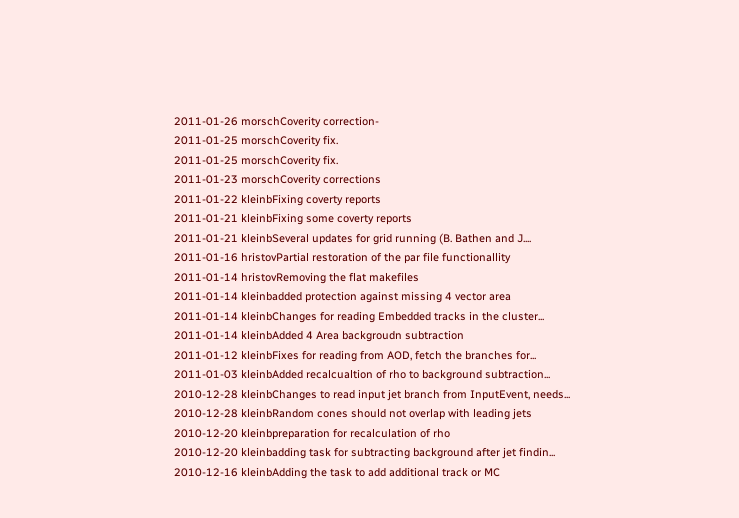2011-01-26 morschCoverity correction-
2011-01-25 morschCoverity fix.
2011-01-25 morschCoverity fix.
2011-01-23 morschCoverity corrections
2011-01-22 kleinbFixing coverty reports
2011-01-21 kleinbFixing some coverty reports
2011-01-21 kleinbSeveral updates for grid running (B. Bathen and J....
2011-01-16 hristovPartial restoration of the par file functionallity
2011-01-14 hristovRemoving the flat makefiles
2011-01-14 kleinbadded protection against missing 4 vector area
2011-01-14 kleinbChanges for reading Embedded tracks in the cluster...
2011-01-14 kleinbAdded 4 Area backgroudn subtraction
2011-01-12 kleinbFixes for reading from AOD, fetch the branches for...
2011-01-03 kleinbAdded recalcualtion of rho to background subtraction...
2010-12-28 kleinbChanges to read input jet branch from InputEvent, needs...
2010-12-28 kleinbRandom cones should not overlap with leading jets
2010-12-20 kleinbpreparation for recalculation of rho
2010-12-20 kleinbadding task for subtracting background after jet findin...
2010-12-16 kleinbAdding the task to add additional track or MC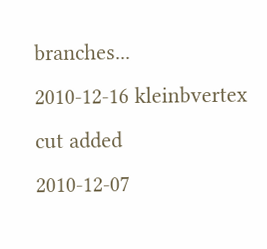branches...
2010-12-16 kleinbvertex cut added
2010-12-07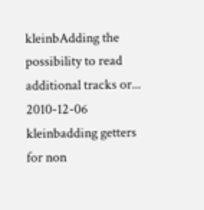kleinbAdding the possibility to read additional tracks or...
2010-12-06 kleinbadding getters for non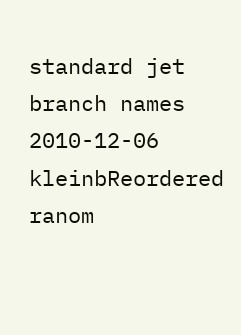standard jet branch names
2010-12-06 kleinbReordered ranom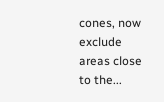cones, now exclude areas close to the...